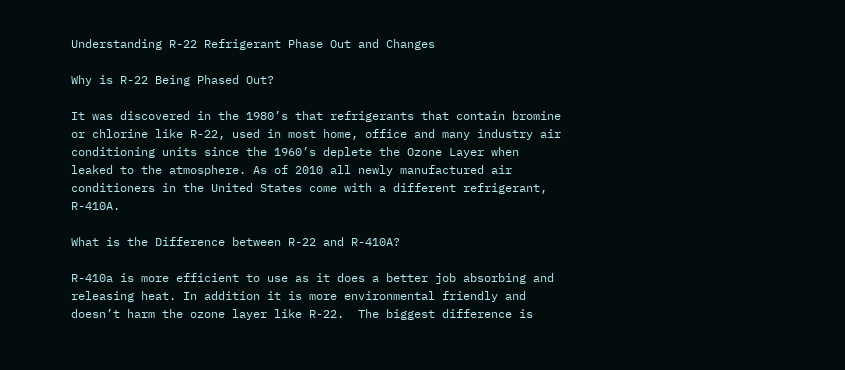Understanding R-22 Refrigerant Phase Out and Changes

Why is R-22 Being Phased Out?

It was discovered in the 1980’s that refrigerants that contain bromine or chlorine like R-22, used in most home, office and many industry air conditioning units since the 1960’s deplete the Ozone Layer when leaked to the atmosphere. As of 2010 all newly manufactured air conditioners in the United States come with a different refrigerant, R-410A.

What is the Difference between R-22 and R-410A?

R-410a is more efficient to use as it does a better job absorbing and releasing heat. In addition it is more environmental friendly and doesn’t harm the ozone layer like R-22.  The biggest difference is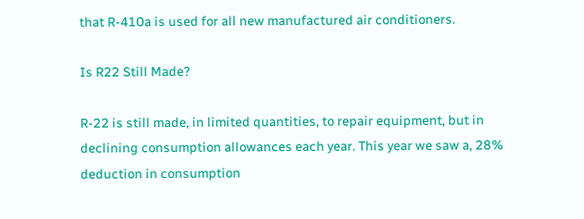that R-410a is used for all new manufactured air conditioners.

Is R22 Still Made?

R-22 is still made, in limited quantities, to repair equipment, but in declining consumption allowances each year. This year we saw a, 28% deduction in consumption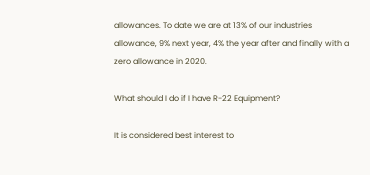allowances. To date we are at 13% of our industries allowance, 9% next year, 4% the year after and finally with a zero allowance in 2020.

What should I do if I have R-22 Equipment?

It is considered best interest to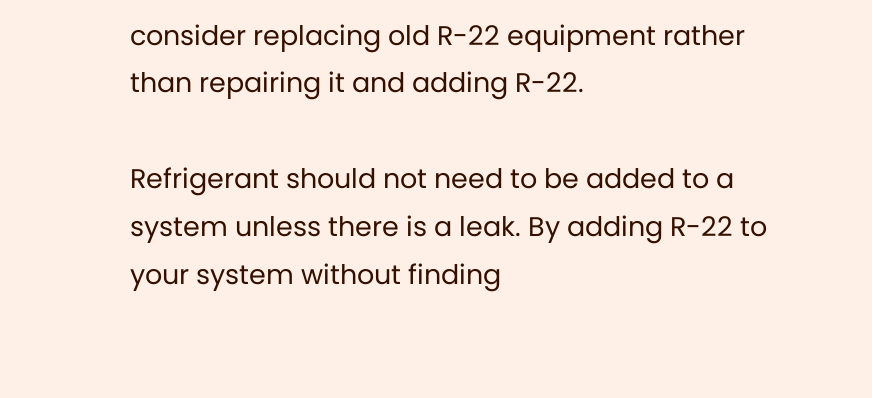consider replacing old R-22 equipment rather than repairing it and adding R-22.

Refrigerant should not need to be added to a system unless there is a leak. By adding R-22 to your system without finding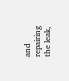and repairing the leak,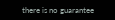there is no guarantee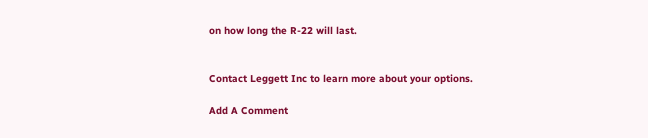on how long the R-22 will last.


Contact Leggett Inc to learn more about your options.

Add A Comment